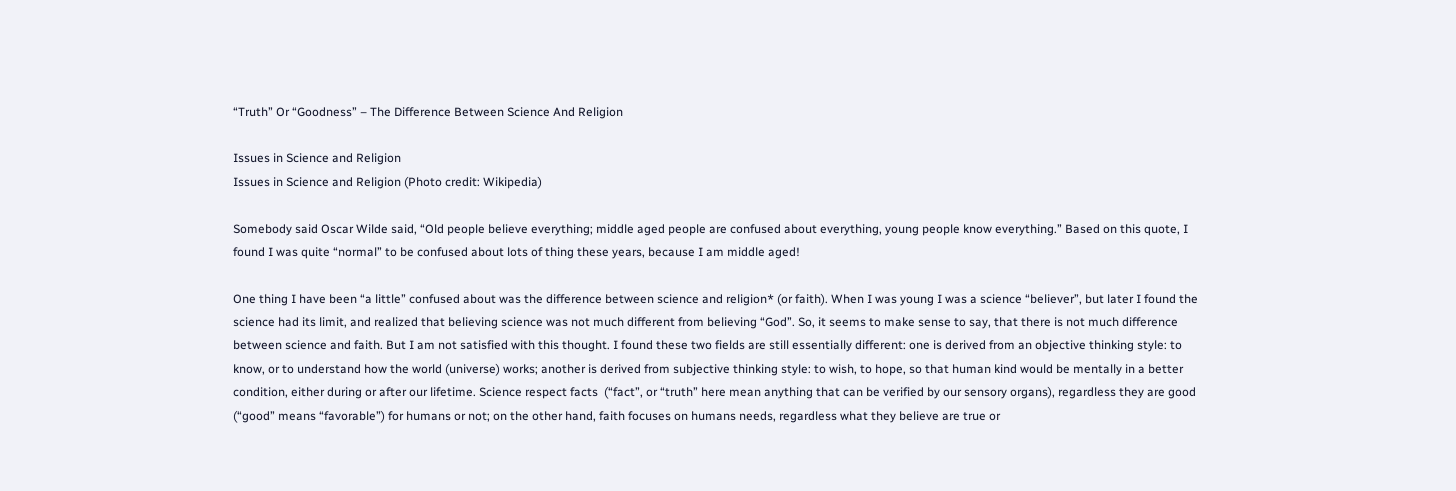“Truth” Or “Goodness” – The Difference Between Science And Religion

Issues in Science and Religion
Issues in Science and Religion (Photo credit: Wikipedia)

Somebody said Oscar Wilde said, “Old people believe everything; middle aged people are confused about everything, young people know everything.” Based on this quote, I found I was quite “normal” to be confused about lots of thing these years, because I am middle aged!

One thing I have been “a little” confused about was the difference between science and religion* (or faith). When I was young I was a science “believer”, but later I found the science had its limit, and realized that believing science was not much different from believing “God”. So, it seems to make sense to say, that there is not much difference between science and faith. But I am not satisfied with this thought. I found these two fields are still essentially different: one is derived from an objective thinking style: to know, or to understand how the world (universe) works; another is derived from subjective thinking style: to wish, to hope, so that human kind would be mentally in a better condition, either during or after our lifetime. Science respect facts  (“fact”, or “truth” here mean anything that can be verified by our sensory organs), regardless they are good (“good” means “favorable”) for humans or not; on the other hand, faith focuses on humans needs, regardless what they believe are true or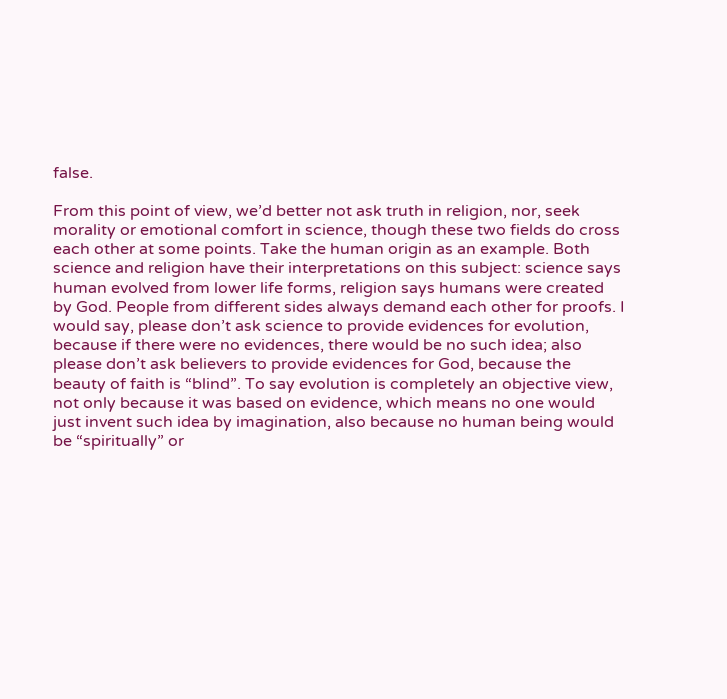false.

From this point of view, we’d better not ask truth in religion, nor, seek morality or emotional comfort in science, though these two fields do cross each other at some points. Take the human origin as an example. Both science and religion have their interpretations on this subject: science says human evolved from lower life forms, religion says humans were created by God. People from different sides always demand each other for proofs. I would say, please don’t ask science to provide evidences for evolution, because if there were no evidences, there would be no such idea; also please don’t ask believers to provide evidences for God, because the beauty of faith is “blind”. To say evolution is completely an objective view, not only because it was based on evidence, which means no one would just invent such idea by imagination, also because no human being would be “spiritually” or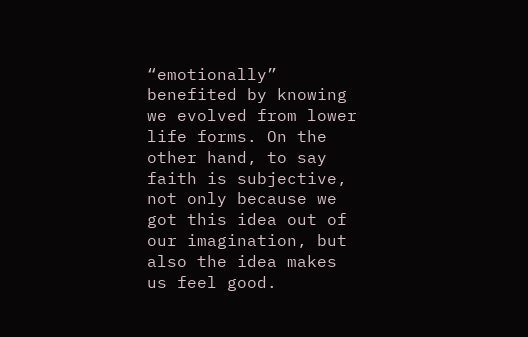“emotionally” benefited by knowing we evolved from lower life forms. On the other hand, to say faith is subjective, not only because we got this idea out of our imagination, but also the idea makes us feel good.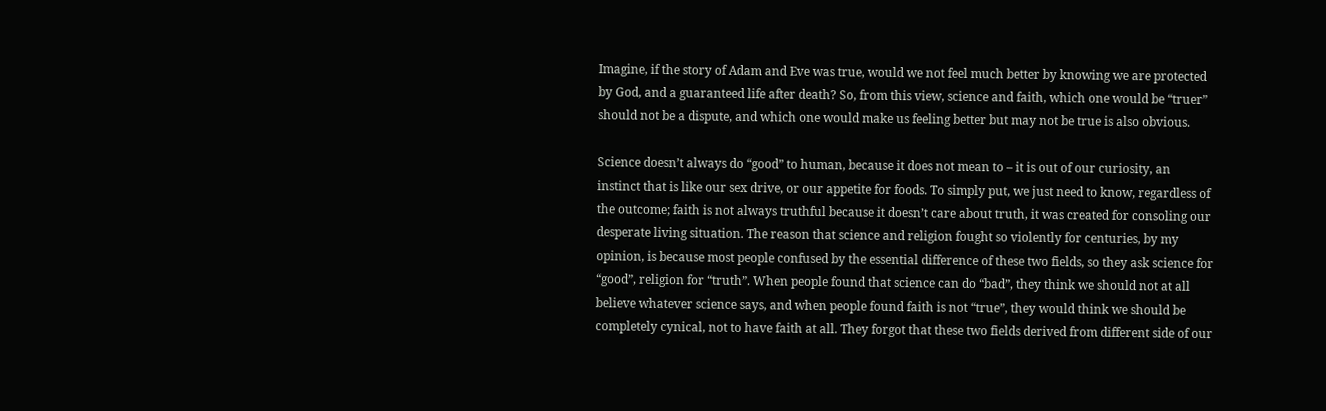Imagine, if the story of Adam and Eve was true, would we not feel much better by knowing we are protected by God, and a guaranteed life after death? So, from this view, science and faith, which one would be “truer” should not be a dispute, and which one would make us feeling better but may not be true is also obvious.

Science doesn’t always do “good” to human, because it does not mean to – it is out of our curiosity, an instinct that is like our sex drive, or our appetite for foods. To simply put, we just need to know, regardless of the outcome; faith is not always truthful because it doesn’t care about truth, it was created for consoling our desperate living situation. The reason that science and religion fought so violently for centuries, by my opinion, is because most people confused by the essential difference of these two fields, so they ask science for “good”, religion for “truth”. When people found that science can do “bad”, they think we should not at all believe whatever science says, and when people found faith is not “true”, they would think we should be completely cynical, not to have faith at all. They forgot that these two fields derived from different side of our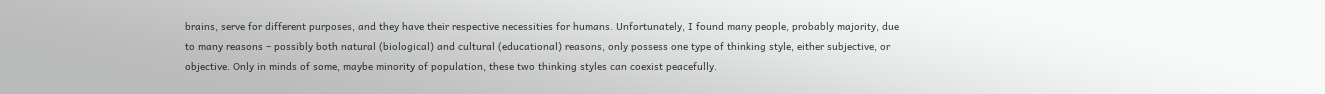brains, serve for different purposes, and they have their respective necessities for humans. Unfortunately, I found many people, probably majority, due to many reasons – possibly both natural (biological) and cultural (educational) reasons, only possess one type of thinking style, either subjective, or objective. Only in minds of some, maybe minority of population, these two thinking styles can coexist peacefully.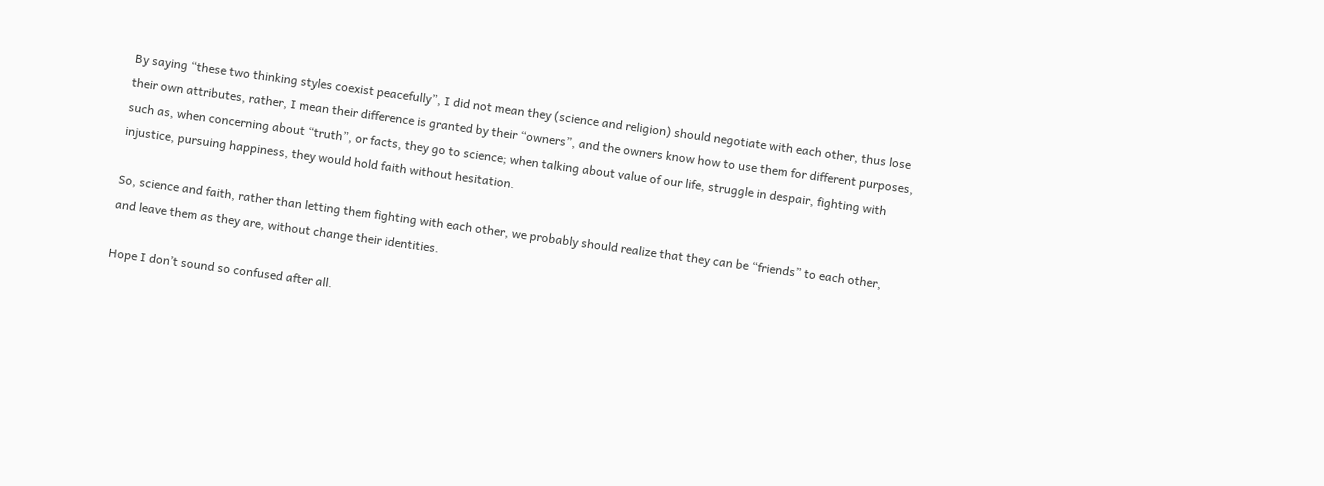By saying “these two thinking styles coexist peacefully”, I did not mean they (science and religion) should negotiate with each other, thus lose their own attributes, rather, I mean their difference is granted by their “owners”, and the owners know how to use them for different purposes, such as, when concerning about “truth”, or facts, they go to science; when talking about value of our life, struggle in despair, fighting with injustice, pursuing happiness, they would hold faith without hesitation.

So, science and faith, rather than letting them fighting with each other, we probably should realize that they can be “friends” to each other, and leave them as they are, without change their identities.

Hope I don’t sound so confused after all.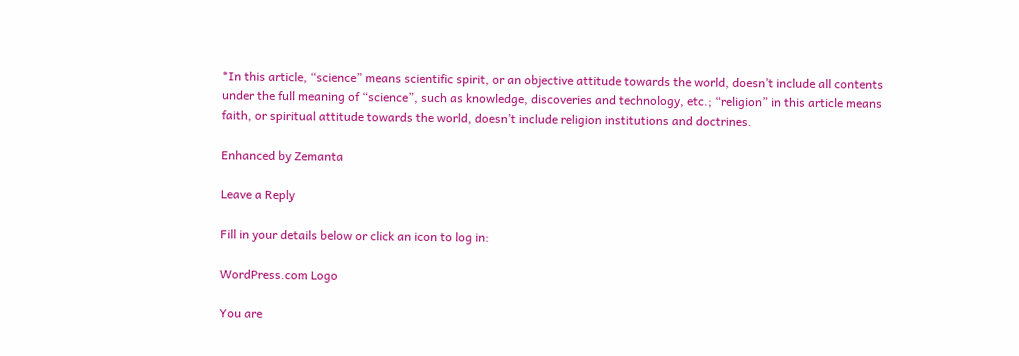*In this article, “science” means scientific spirit, or an objective attitude towards the world, doesn’t include all contents under the full meaning of “science”, such as knowledge, discoveries and technology, etc.; “religion” in this article means faith, or spiritual attitude towards the world, doesn’t include religion institutions and doctrines.

Enhanced by Zemanta

Leave a Reply

Fill in your details below or click an icon to log in:

WordPress.com Logo

You are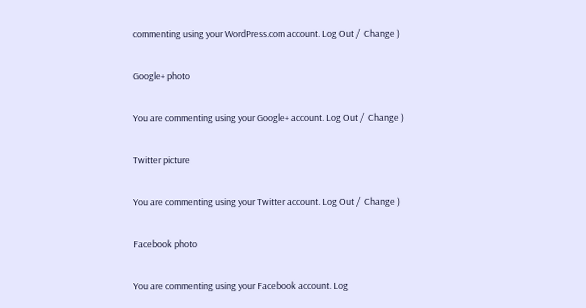commenting using your WordPress.com account. Log Out /  Change )

Google+ photo

You are commenting using your Google+ account. Log Out /  Change )

Twitter picture

You are commenting using your Twitter account. Log Out /  Change )

Facebook photo

You are commenting using your Facebook account. Log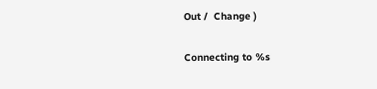Out /  Change )

Connecting to %s